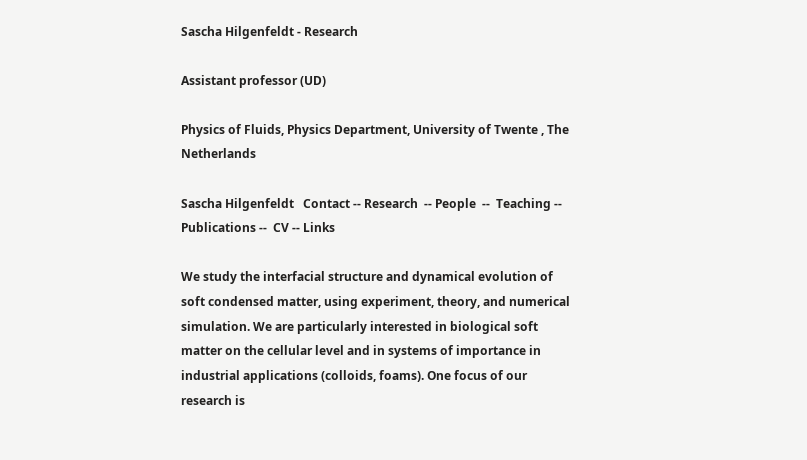Sascha Hilgenfeldt - Research

Assistant professor (UD)

Physics of Fluids, Physics Department, University of Twente , The Netherlands

Sascha Hilgenfeldt   Contact -- Research  -- People  --  Teaching -- Publications --  CV -- Links

We study the interfacial structure and dynamical evolution of soft condensed matter, using experiment, theory, and numerical simulation. We are particularly interested in biological soft matter on the cellular level and in systems of importance in industrial applications (colloids, foams). One focus of our research is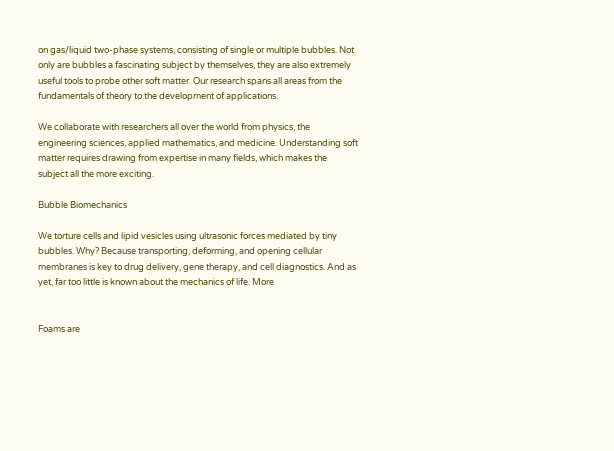on gas/liquid two-phase systems, consisting of single or multiple bubbles. Not only are bubbles a fascinating subject by themselves, they are also extremely useful tools to probe other soft matter. Our research spans all areas from the fundamentals of theory to the development of applications.

We collaborate with researchers all over the world from physics, the engineering sciences, applied mathematics, and medicine. Understanding soft matter requires drawing from expertise in many fields, which makes the subject all the more exciting.

Bubble Biomechanics

We torture cells and lipid vesicles using ultrasonic forces mediated by tiny bubbles. Why? Because transporting, deforming, and opening cellular membranes is key to drug delivery, gene therapy, and cell diagnostics. And as yet, far too little is known about the mechanics of life. More


Foams are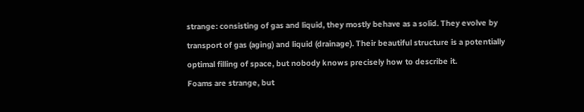strange: consisting of gas and liquid, they mostly behave as a solid. They evolve by transport of gas (aging) and liquid (drainage). Their beautiful structure is a potentially optimal filling of space, but nobody knows precisely how to describe it.
Foams are strange, but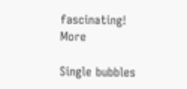fascinating! More

Single bubbles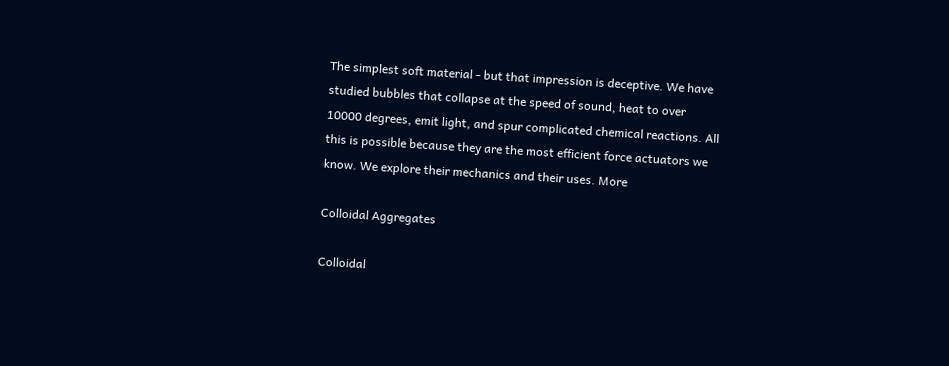The simplest soft material - but that impression is deceptive. We have studied bubbles that collapse at the speed of sound, heat to over 10000 degrees, emit light, and spur complicated chemical reactions. All this is possible because they are the most efficient force actuators we know. We explore their mechanics and their uses. More

Colloidal Aggregates

Colloidal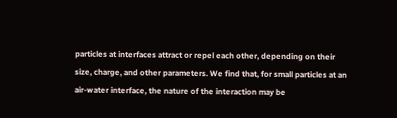particles at interfaces attract or repel each other, depending on their size, charge, and other parameters. We find that, for small particles at an air-water interface, the nature of the interaction may be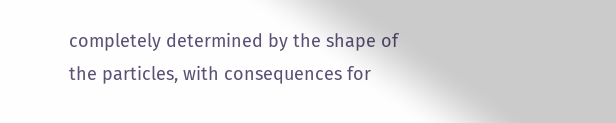completely determined by the shape of the particles, with consequences for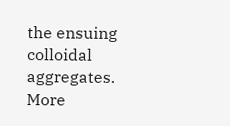the ensuing colloidal aggregates. More